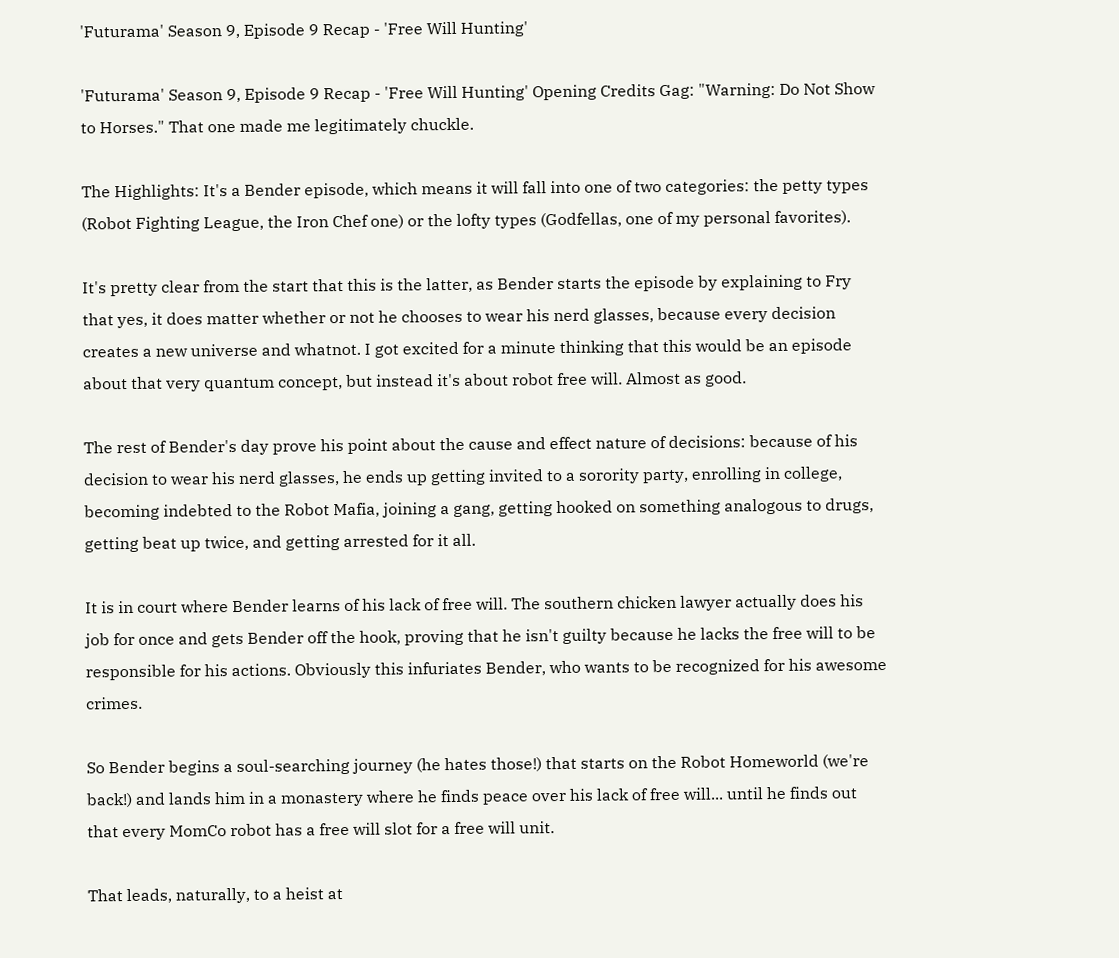'Futurama' Season 9, Episode 9 Recap - 'Free Will Hunting'

'Futurama' Season 9, Episode 9 Recap - 'Free Will Hunting' Opening Credits Gag: "Warning: Do Not Show to Horses." That one made me legitimately chuckle.

The Highlights: It's a Bender episode, which means it will fall into one of two categories: the petty types (Robot Fighting League, the Iron Chef one) or the lofty types (Godfellas, one of my personal favorites).

It's pretty clear from the start that this is the latter, as Bender starts the episode by explaining to Fry that yes, it does matter whether or not he chooses to wear his nerd glasses, because every decision creates a new universe and whatnot. I got excited for a minute thinking that this would be an episode about that very quantum concept, but instead it's about robot free will. Almost as good.

The rest of Bender's day prove his point about the cause and effect nature of decisions: because of his decision to wear his nerd glasses, he ends up getting invited to a sorority party, enrolling in college, becoming indebted to the Robot Mafia, joining a gang, getting hooked on something analogous to drugs, getting beat up twice, and getting arrested for it all.

It is in court where Bender learns of his lack of free will. The southern chicken lawyer actually does his job for once and gets Bender off the hook, proving that he isn't guilty because he lacks the free will to be responsible for his actions. Obviously this infuriates Bender, who wants to be recognized for his awesome crimes.

So Bender begins a soul-searching journey (he hates those!) that starts on the Robot Homeworld (we're back!) and lands him in a monastery where he finds peace over his lack of free will... until he finds out that every MomCo robot has a free will slot for a free will unit.

That leads, naturally, to a heist at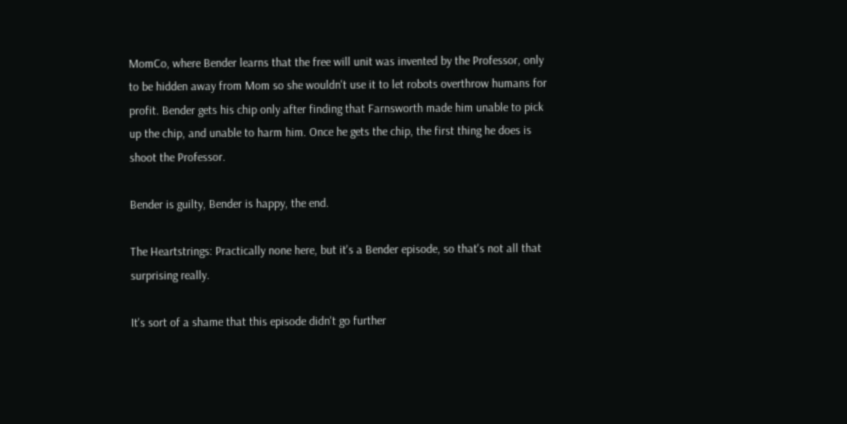MomCo, where Bender learns that the free will unit was invented by the Professor, only to be hidden away from Mom so she wouldn't use it to let robots overthrow humans for profit. Bender gets his chip only after finding that Farnsworth made him unable to pick up the chip, and unable to harm him. Once he gets the chip, the first thing he does is shoot the Professor.

Bender is guilty, Bender is happy, the end.

The Heartstrings: Practically none here, but it's a Bender episode, so that's not all that surprising really.

It's sort of a shame that this episode didn't go further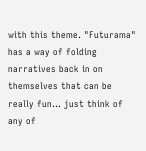with this theme. "Futurama" has a way of folding narratives back in on themselves that can be really fun... just think of any of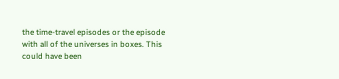the time-travel episodes or the episode with all of the universes in boxes. This could have been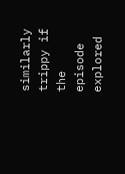similarly trippy if the episode explored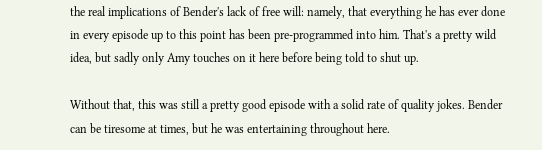the real implications of Bender's lack of free will: namely, that everything he has ever done in every episode up to this point has been pre-programmed into him. That's a pretty wild idea, but sadly only Amy touches on it here before being told to shut up.

Without that, this was still a pretty good episode with a solid rate of quality jokes. Bender can be tiresome at times, but he was entertaining throughout here.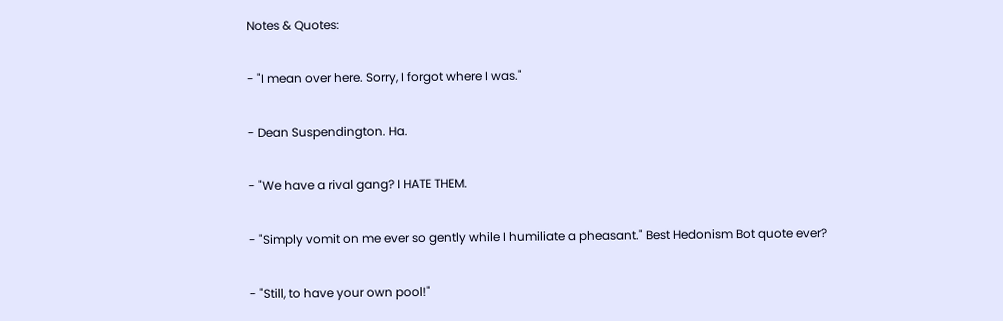Notes & Quotes:

- "I mean over here. Sorry, I forgot where I was."

- Dean Suspendington. Ha.

- "We have a rival gang? I HATE THEM.

- "Simply vomit on me ever so gently while I humiliate a pheasant." Best Hedonism Bot quote ever?

- "Still, to have your own pool!"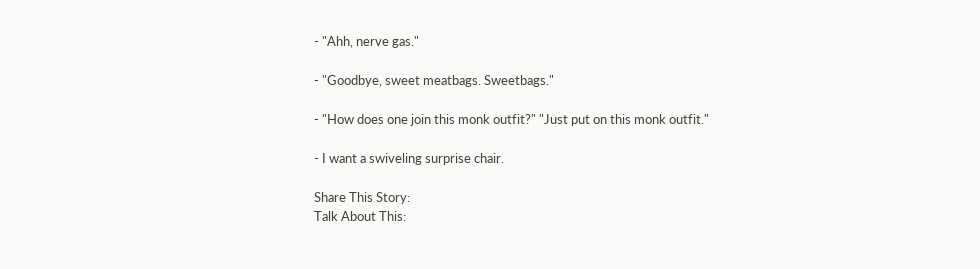- "Ahh, nerve gas."

- "Goodbye, sweet meatbags. Sweetbags."

- "How does one join this monk outfit?" "Just put on this monk outfit."

- I want a swiveling surprise chair.

Share This Story:
Talk About This: